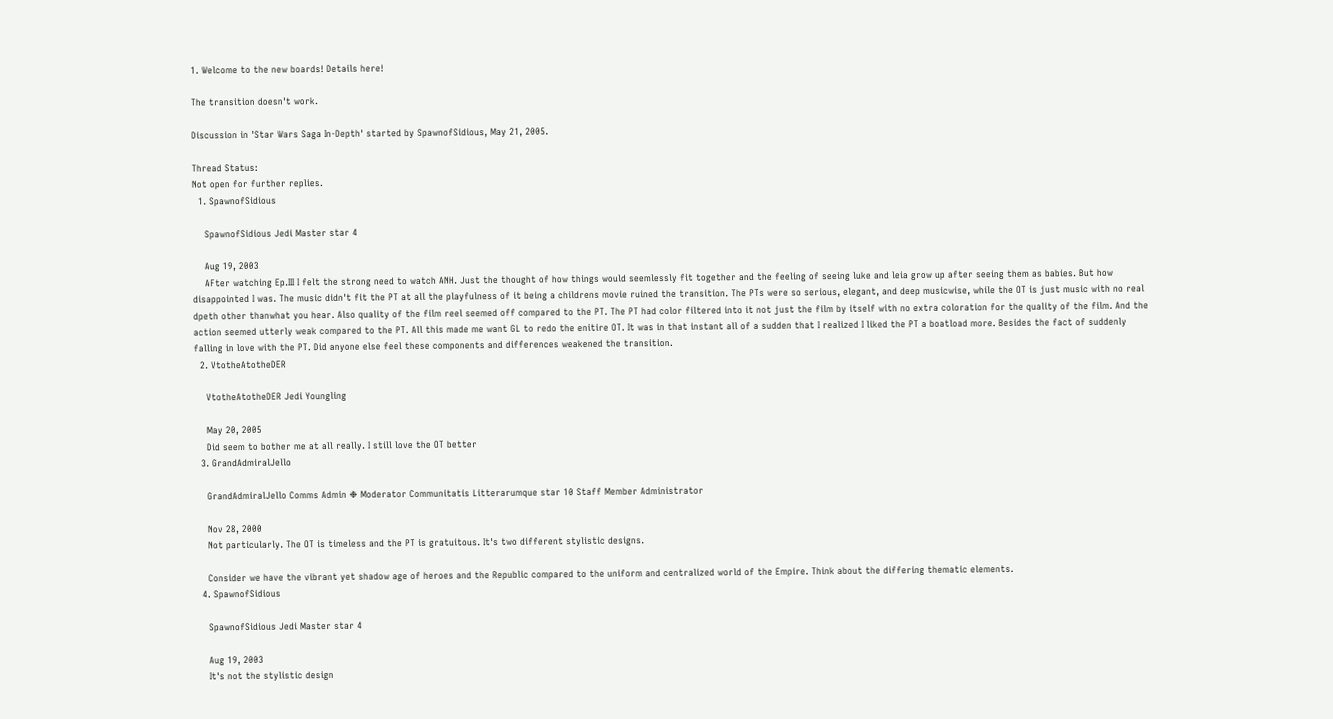1. Welcome to the new boards! Details here!

The transition doesn't work.

Discussion in 'Star Wars Saga In-Depth' started by SpawnofSidious, May 21, 2005.

Thread Status:
Not open for further replies.
  1. SpawnofSidious

    SpawnofSidious Jedi Master star 4

    Aug 19, 2003
    AFter watching Ep.III I felt the strong need to watch ANH. Just the thought of how things would seemlessly fit together and the feeling of seeing luke and leia grow up after seeing them as babies. But how disappointed I was. The music didn't fit the PT at all the playfulness of it being a childrens movie ruined the transition. The PTs were so serious, elegant, and deep musicwise, while the OT is just music with no real dpeth other thanwhat you hear. Also quality of the film reel seemed off compared to the PT. The PT had color filtered into it not just the film by itself with no extra coloration for the quality of the film. And the action seemed utterly weak compared to the PT. All this made me want GL to redo the enitire OT. It was in that instant all of a sudden that I realized I liked the PT a boatload more. Besides the fact of suddenly falling in love with the PT. Did anyone else feel these components and differences weakened the transition.
  2. VtotheAtotheDER

    VtotheAtotheDER Jedi Youngling

    May 20, 2005
    Did seem to bother me at all really. I still love the OT better
  3. GrandAdmiralJello

    GrandAdmiralJello Comms Admin ❉ Moderator Communitatis Litterarumque star 10 Staff Member Administrator

    Nov 28, 2000
    Not particularly. The OT is timeless and the PT is gratuitous. It's two different stylistic designs.

    Consider we have the vibrant yet shadow age of heroes and the Republic compared to the uniform and centralized world of the Empire. Think about the differing thematic elements.
  4. SpawnofSidious

    SpawnofSidious Jedi Master star 4

    Aug 19, 2003
    It's not the stylistic design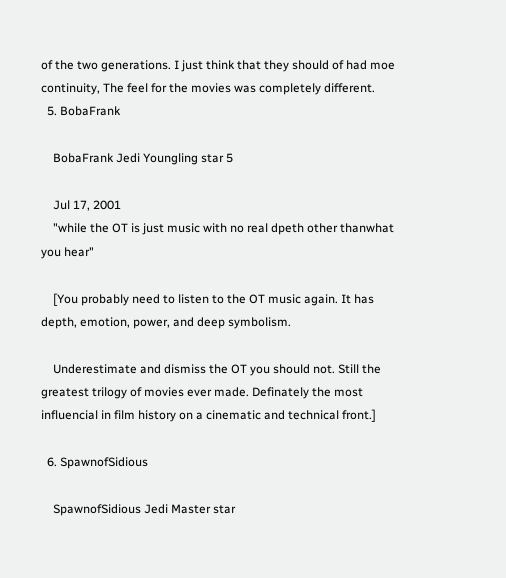of the two generations. I just think that they should of had moe continuity, The feel for the movies was completely different.
  5. BobaFrank

    BobaFrank Jedi Youngling star 5

    Jul 17, 2001
    "while the OT is just music with no real dpeth other thanwhat you hear"

    [You probably need to listen to the OT music again. It has depth, emotion, power, and deep symbolism.

    Underestimate and dismiss the OT you should not. Still the greatest trilogy of movies ever made. Definately the most influencial in film history on a cinematic and technical front.]

  6. SpawnofSidious

    SpawnofSidious Jedi Master star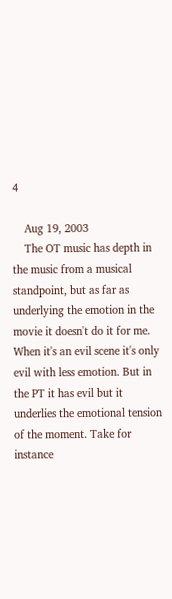4

    Aug 19, 2003
    The OT music has depth in the music from a musical standpoint, but as far as underlying the emotion in the movie it doesn't do it for me. When it's an evil scene it's only evil with less emotion. But in the PT it has evil but it underlies the emotional tension of the moment. Take for instance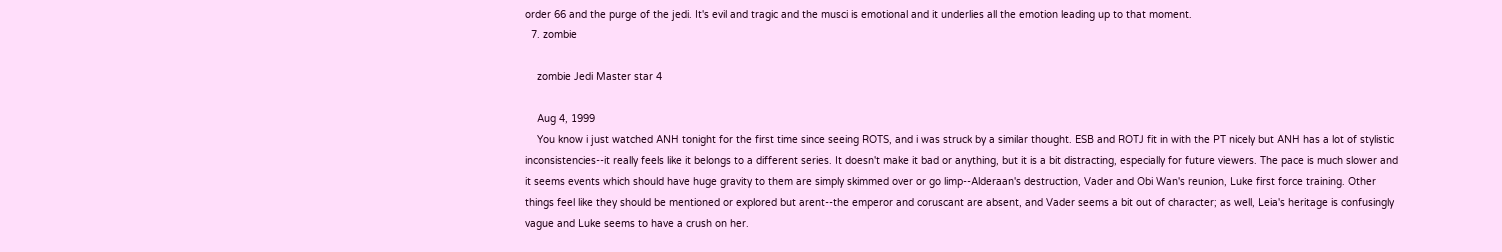order 66 and the purge of the jedi. It's evil and tragic and the musci is emotional and it underlies all the emotion leading up to that moment.
  7. zombie

    zombie Jedi Master star 4

    Aug 4, 1999
    You know i just watched ANH tonight for the first time since seeing ROTS, and i was struck by a similar thought. ESB and ROTJ fit in with the PT nicely but ANH has a lot of stylistic inconsistencies--it really feels like it belongs to a different series. It doesn't make it bad or anything, but it is a bit distracting, especially for future viewers. The pace is much slower and it seems events which should have huge gravity to them are simply skimmed over or go limp--Alderaan's destruction, Vader and Obi Wan's reunion, Luke first force training. Other things feel like they should be mentioned or explored but arent--the emperor and coruscant are absent, and Vader seems a bit out of character; as well, Leia's heritage is confusingly vague and Luke seems to have a crush on her.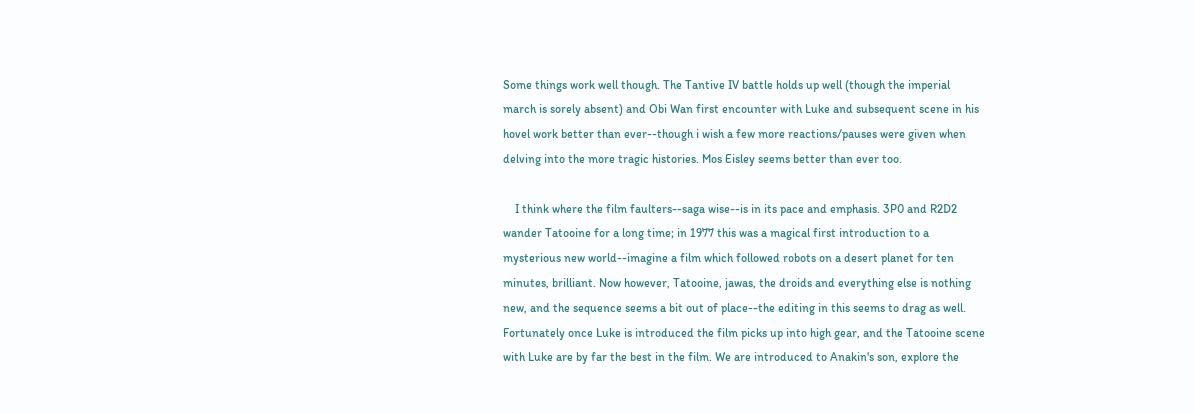Some things work well though. The Tantive IV battle holds up well (though the imperial march is sorely absent) and Obi Wan first encounter with Luke and subsequent scene in his hovel work better than ever--though i wish a few more reactions/pauses were given when delving into the more tragic histories. Mos Eisley seems better than ever too.

    I think where the film faulters--saga wise--is in its pace and emphasis. 3P0 and R2D2 wander Tatooine for a long time; in 1977 this was a magical first introduction to a mysterious new world--imagine a film which followed robots on a desert planet for ten minutes, brilliant. Now however, Tatooine, jawas, the droids and everything else is nothing new, and the sequence seems a bit out of place--the editing in this seems to drag as well. Fortunately once Luke is introduced the film picks up into high gear, and the Tatooine scene with Luke are by far the best in the film. We are introduced to Anakin's son, explore the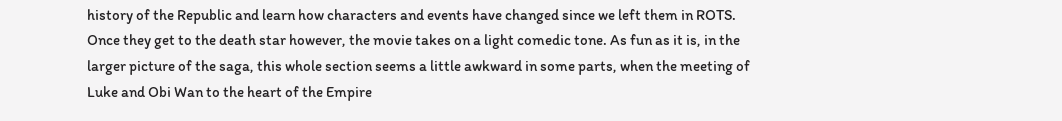history of the Republic and learn how characters and events have changed since we left them in ROTS. Once they get to the death star however, the movie takes on a light comedic tone. As fun as it is, in the larger picture of the saga, this whole section seems a little awkward in some parts, when the meeting of Luke and Obi Wan to the heart of the Empire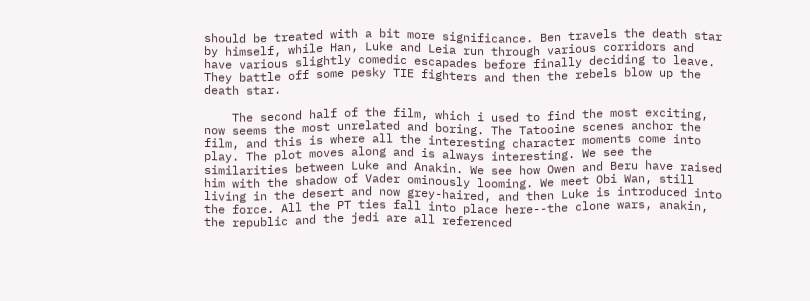should be treated with a bit more significance. Ben travels the death star by himself, while Han, Luke and Leia run through various corridors and have various slightly comedic escapades before finally deciding to leave. They battle off some pesky TIE fighters and then the rebels blow up the death star.

    The second half of the film, which i used to find the most exciting, now seems the most unrelated and boring. The Tatooine scenes anchor the film, and this is where all the interesting character moments come into play. The plot moves along and is always interesting. We see the similarities between Luke and Anakin. We see how Owen and Beru have raised him with the shadow of Vader ominously looming. We meet Obi Wan, still living in the desert and now grey-haired, and then Luke is introduced into the force. All the PT ties fall into place here--the clone wars, anakin, the republic and the jedi are all referenced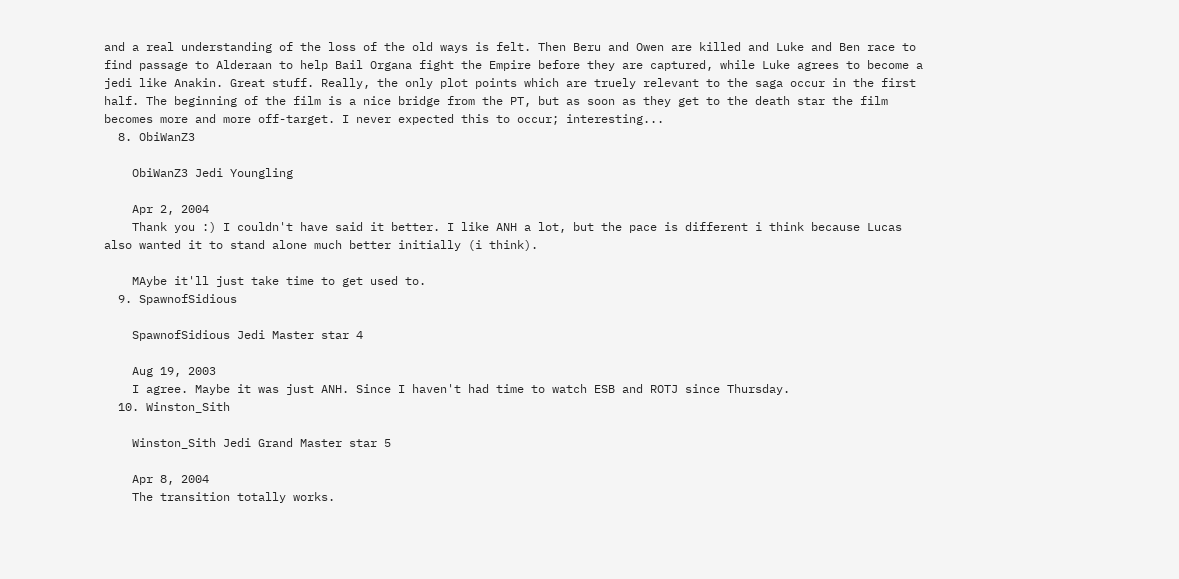and a real understanding of the loss of the old ways is felt. Then Beru and Owen are killed and Luke and Ben race to find passage to Alderaan to help Bail Organa fight the Empire before they are captured, while Luke agrees to become a jedi like Anakin. Great stuff. Really, the only plot points which are truely relevant to the saga occur in the first half. The beginning of the film is a nice bridge from the PT, but as soon as they get to the death star the film becomes more and more off-target. I never expected this to occur; interesting...
  8. ObiWanZ3

    ObiWanZ3 Jedi Youngling

    Apr 2, 2004
    Thank you :) I couldn't have said it better. I like ANH a lot, but the pace is different i think because Lucas also wanted it to stand alone much better initially (i think).

    MAybe it'll just take time to get used to.
  9. SpawnofSidious

    SpawnofSidious Jedi Master star 4

    Aug 19, 2003
    I agree. Maybe it was just ANH. Since I haven't had time to watch ESB and ROTJ since Thursday.
  10. Winston_Sith

    Winston_Sith Jedi Grand Master star 5

    Apr 8, 2004
    The transition totally works.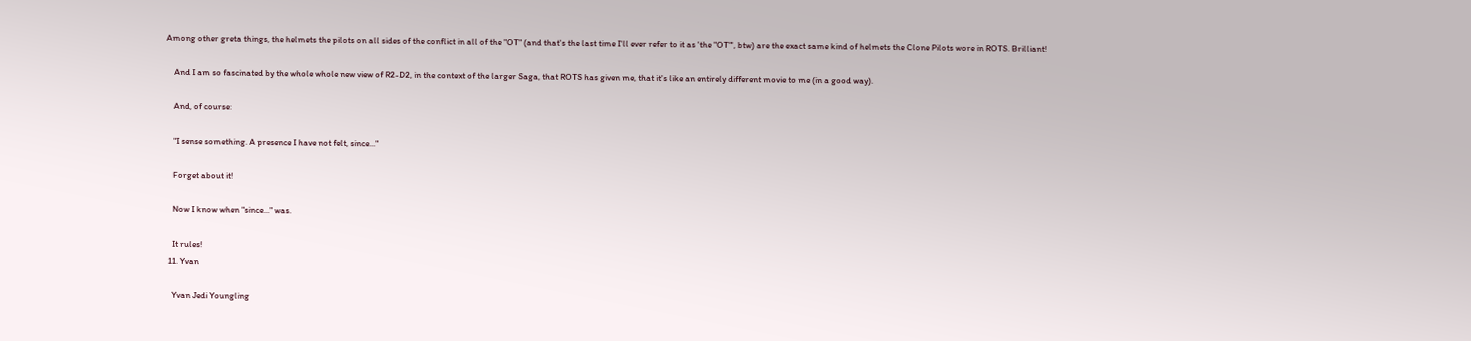Among other greta things, the helmets the pilots on all sides of the conflict in all of the "OT" (and that's the last time I'll ever refer to it as 'the "OT"', btw) are the exact same kind of helmets the Clone Pilots wore in ROTS. Brilliant!

    And I am so fascinated by the whole whole new view of R2-D2, in the context of the larger Saga, that ROTS has given me, that it's like an entirely different movie to me (in a good way).

    And, of course:

    "I sense something. A presence I have not felt, since..."

    Forget about it!

    Now I know when "since..." was.

    It rules!
  11. Yvan

    Yvan Jedi Youngling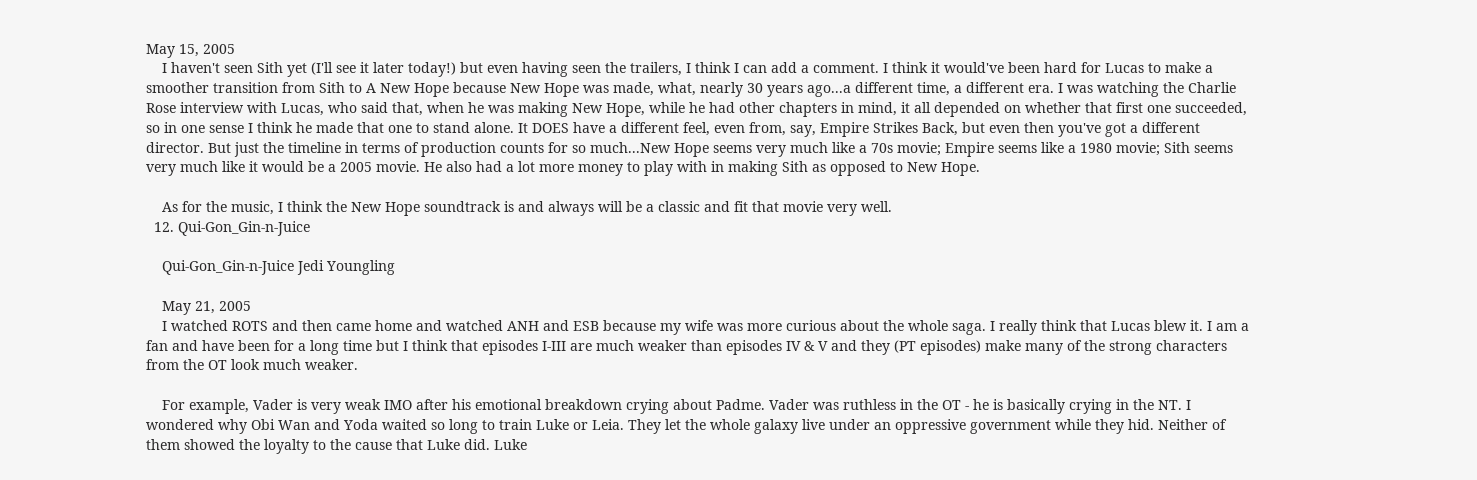May 15, 2005
    I haven't seen Sith yet (I'll see it later today!) but even having seen the trailers, I think I can add a comment. I think it would've been hard for Lucas to make a smoother transition from Sith to A New Hope because New Hope was made, what, nearly 30 years ago...a different time, a different era. I was watching the Charlie Rose interview with Lucas, who said that, when he was making New Hope, while he had other chapters in mind, it all depended on whether that first one succeeded, so in one sense I think he made that one to stand alone. It DOES have a different feel, even from, say, Empire Strikes Back, but even then you've got a different director. But just the timeline in terms of production counts for so much...New Hope seems very much like a 70s movie; Empire seems like a 1980 movie; Sith seems very much like it would be a 2005 movie. He also had a lot more money to play with in making Sith as opposed to New Hope.

    As for the music, I think the New Hope soundtrack is and always will be a classic and fit that movie very well.
  12. Qui-Gon_Gin-n-Juice

    Qui-Gon_Gin-n-Juice Jedi Youngling

    May 21, 2005
    I watched ROTS and then came home and watched ANH and ESB because my wife was more curious about the whole saga. I really think that Lucas blew it. I am a fan and have been for a long time but I think that episodes I-III are much weaker than episodes IV & V and they (PT episodes) make many of the strong characters from the OT look much weaker.

    For example, Vader is very weak IMO after his emotional breakdown crying about Padme. Vader was ruthless in the OT - he is basically crying in the NT. I wondered why Obi Wan and Yoda waited so long to train Luke or Leia. They let the whole galaxy live under an oppressive government while they hid. Neither of them showed the loyalty to the cause that Luke did. Luke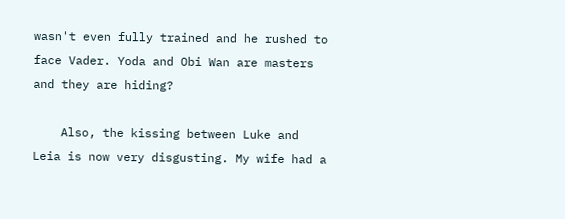wasn't even fully trained and he rushed to face Vader. Yoda and Obi Wan are masters and they are hiding?

    Also, the kissing between Luke and Leia is now very disgusting. My wife had a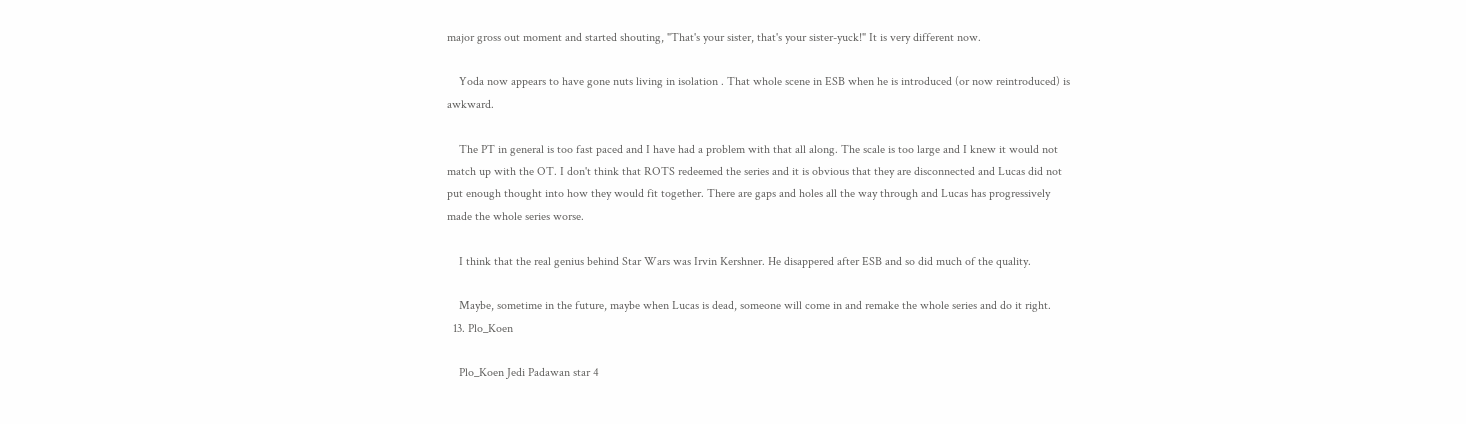major gross out moment and started shouting, "That's your sister, that's your sister-yuck!" It is very different now.

    Yoda now appears to have gone nuts living in isolation . That whole scene in ESB when he is introduced (or now reintroduced) is awkward.

    The PT in general is too fast paced and I have had a problem with that all along. The scale is too large and I knew it would not match up with the OT. I don't think that ROTS redeemed the series and it is obvious that they are disconnected and Lucas did not put enough thought into how they would fit together. There are gaps and holes all the way through and Lucas has progressively made the whole series worse.

    I think that the real genius behind Star Wars was Irvin Kershner. He disappered after ESB and so did much of the quality.

    Maybe, sometime in the future, maybe when Lucas is dead, someone will come in and remake the whole series and do it right.
  13. Plo_Koen

    Plo_Koen Jedi Padawan star 4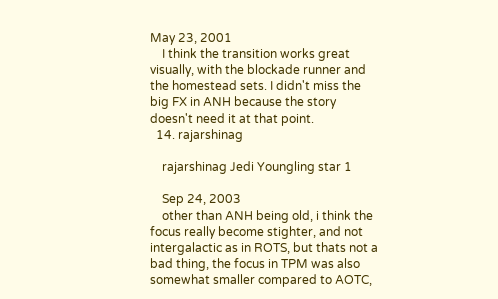May 23, 2001
    I think the transition works great visually, with the blockade runner and the homestead sets. I didn't miss the big FX in ANH because the story doesn't need it at that point.
  14. rajarshinag

    rajarshinag Jedi Youngling star 1

    Sep 24, 2003
    other than ANH being old, i think the focus really become stighter, and not intergalactic as in ROTS, but thats not a bad thing, the focus in TPM was also somewhat smaller compared to AOTC,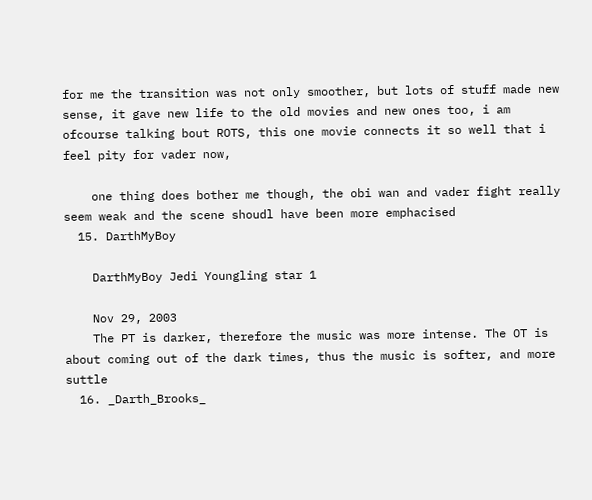for me the transition was not only smoother, but lots of stuff made new sense, it gave new life to the old movies and new ones too, i am ofcourse talking bout ROTS, this one movie connects it so well that i feel pity for vader now,

    one thing does bother me though, the obi wan and vader fight really seem weak and the scene shoudl have been more emphacised
  15. DarthMyBoy

    DarthMyBoy Jedi Youngling star 1

    Nov 29, 2003
    The PT is darker, therefore the music was more intense. The OT is about coming out of the dark times, thus the music is softer, and more suttle
  16. _Darth_Brooks_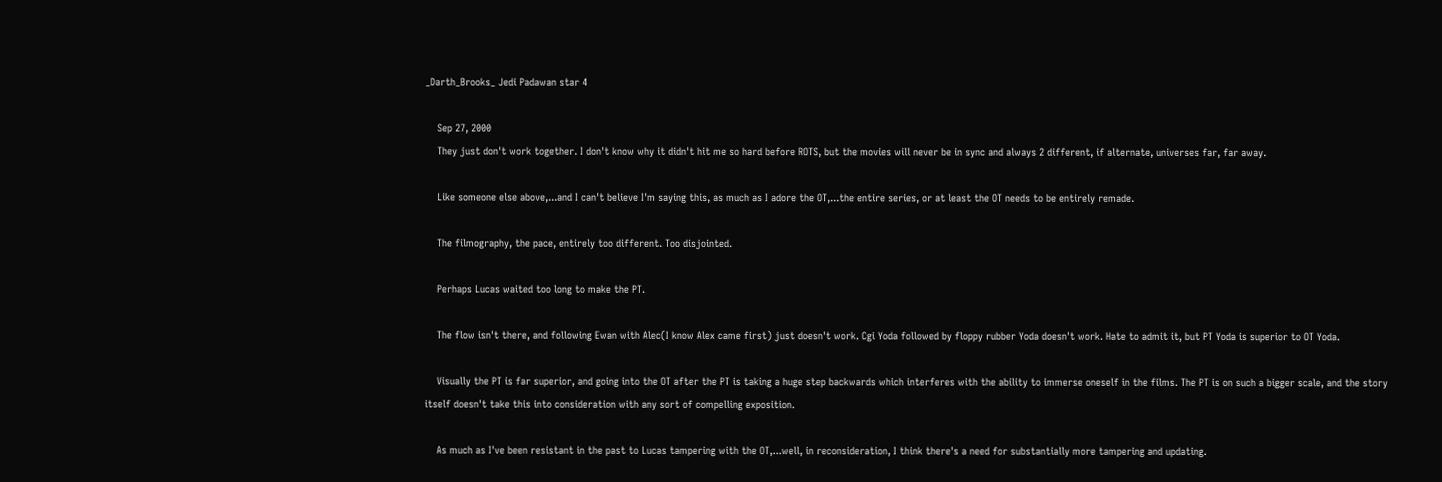_Darth_Brooks_ Jedi Padawan star 4

    Sep 27, 2000
    They just don't work together. I don't know why it didn't hit me so hard before ROTS, but the movies will never be in sync and always 2 different, if alternate, universes far, far away.

    Like someone else above,...and I can't believe I'm saying this, as much as I adore the OT,...the entire series, or at least the OT needs to be entirely remade.

    The filmography, the pace, entirely too different. Too disjointed.

    Perhaps Lucas waited too long to make the PT.

    The flow isn't there, and following Ewan with Alec(I know Alex came first) just doesn't work. Cgi Yoda followed by floppy rubber Yoda doesn't work. Hate to admit it, but PT Yoda is superior to OT Yoda.

    Visually the PT is far superior, and going into the OT after the PT is taking a huge step backwards which interferes with the ability to immerse oneself in the films. The PT is on such a bigger scale, and the story itself doesn't take this into consideration with any sort of compelling exposition.

    As much as I've been resistant in the past to Lucas tampering with the OT,...well, in reconsideration, I think there's a need for substantially more tampering and updating.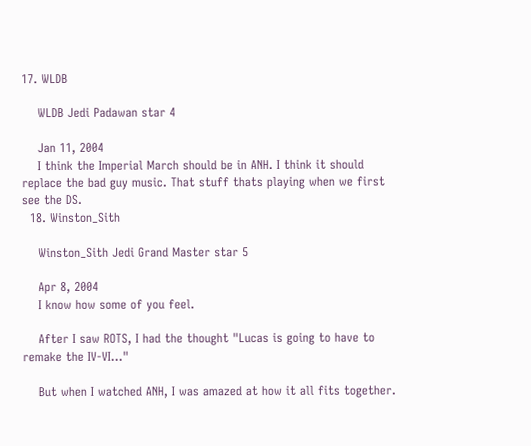17. WLDB

    WLDB Jedi Padawan star 4

    Jan 11, 2004
    I think the Imperial March should be in ANH. I think it should replace the bad guy music. That stuff thats playing when we first see the DS.
  18. Winston_Sith

    Winston_Sith Jedi Grand Master star 5

    Apr 8, 2004
    I know how some of you feel.

    After I saw ROTS, I had the thought "Lucas is going to have to remake the IV-VI..."

    But when I watched ANH, I was amazed at how it all fits together.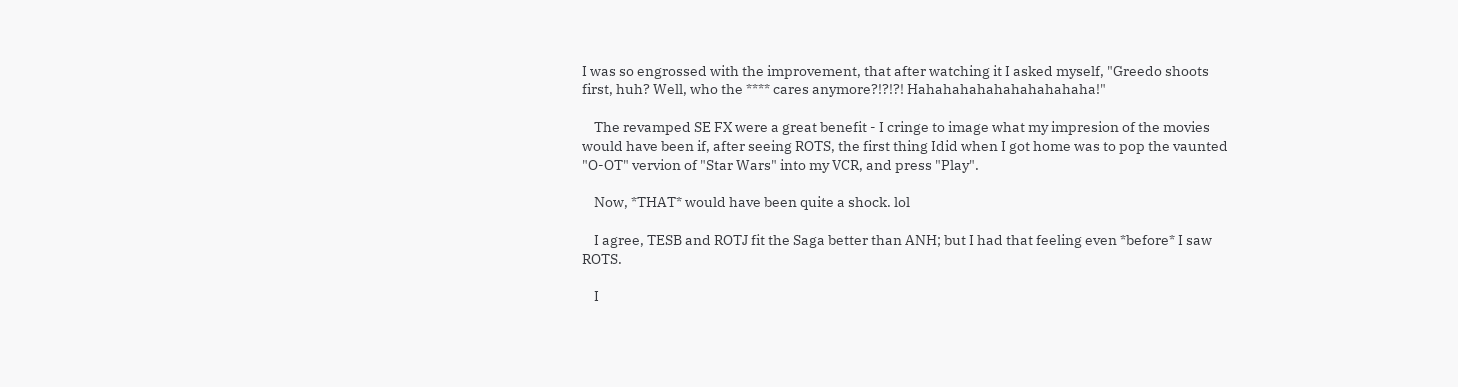I was so engrossed with the improvement, that after watching it I asked myself, "Greedo shoots first, huh? Well, who the **** cares anymore?!?!?! Hahahahahahahahahahaha!"

    The revamped SE FX were a great benefit - I cringe to image what my impresion of the movies would have been if, after seeing ROTS, the first thing Idid when I got home was to pop the vaunted "O-OT" vervion of "Star Wars" into my VCR, and press "Play".

    Now, *THAT* would have been quite a shock. lol

    I agree, TESB and ROTJ fit the Saga better than ANH; but I had that feeling even *before* I saw ROTS.

    I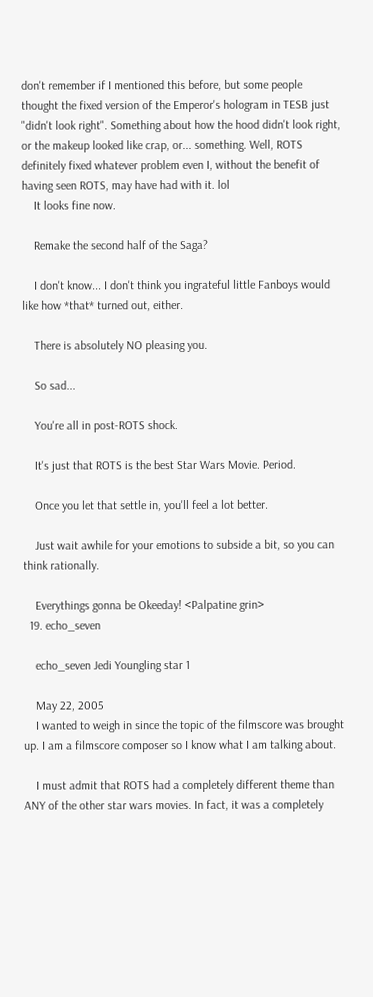don't remember if I mentioned this before, but some people thought the fixed version of the Emperor's hologram in TESB just "didn't look right". Something about how the hood didn't look right, or the makeup looked like crap, or... something. Well, ROTS definitely fixed whatever problem even I, without the benefit of having seen ROTS, may have had with it. lol
    It looks fine now.

    Remake the second half of the Saga?

    I don't know... I don't think you ingrateful little Fanboys would like how *that* turned out, either.

    There is absolutely NO pleasing you.

    So sad...

    You're all in post-ROTS shock.

    It's just that ROTS is the best Star Wars Movie. Period.

    Once you let that settle in, you'll feel a lot better.

    Just wait awhile for your emotions to subside a bit, so you can think rationally.

    Everythings gonna be Okeeday! <Palpatine grin>
  19. echo_seven

    echo_seven Jedi Youngling star 1

    May 22, 2005
    I wanted to weigh in since the topic of the filmscore was brought up. I am a filmscore composer so I know what I am talking about.

    I must admit that ROTS had a completely different theme than ANY of the other star wars movies. In fact, it was a completely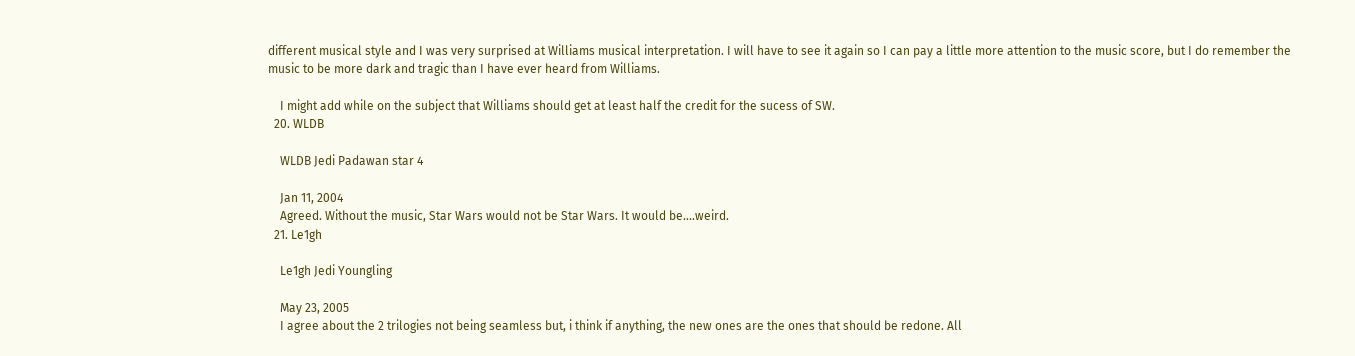different musical style and I was very surprised at Williams musical interpretation. I will have to see it again so I can pay a little more attention to the music score, but I do remember the music to be more dark and tragic than I have ever heard from Williams.

    I might add while on the subject that Williams should get at least half the credit for the sucess of SW.
  20. WLDB

    WLDB Jedi Padawan star 4

    Jan 11, 2004
    Agreed. Without the music, Star Wars would not be Star Wars. It would be....weird.
  21. Le1gh

    Le1gh Jedi Youngling

    May 23, 2005
    I agree about the 2 trilogies not being seamless but, i think if anything, the new ones are the ones that should be redone. All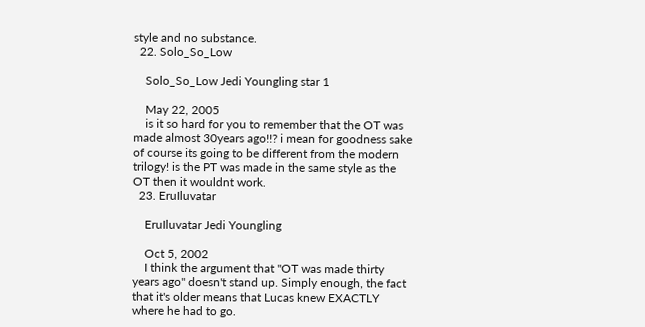style and no substance.
  22. Solo_So_Low

    Solo_So_Low Jedi Youngling star 1

    May 22, 2005
    is it so hard for you to remember that the OT was made almost 30years ago!!? i mean for goodness sake of course its going to be different from the modern trilogy! is the PT was made in the same style as the OT then it wouldnt work.
  23. EruIluvatar

    EruIluvatar Jedi Youngling

    Oct 5, 2002
    I think the argument that "OT was made thirty years ago" doesn't stand up. Simply enough, the fact that it's older means that Lucas knew EXACTLY where he had to go.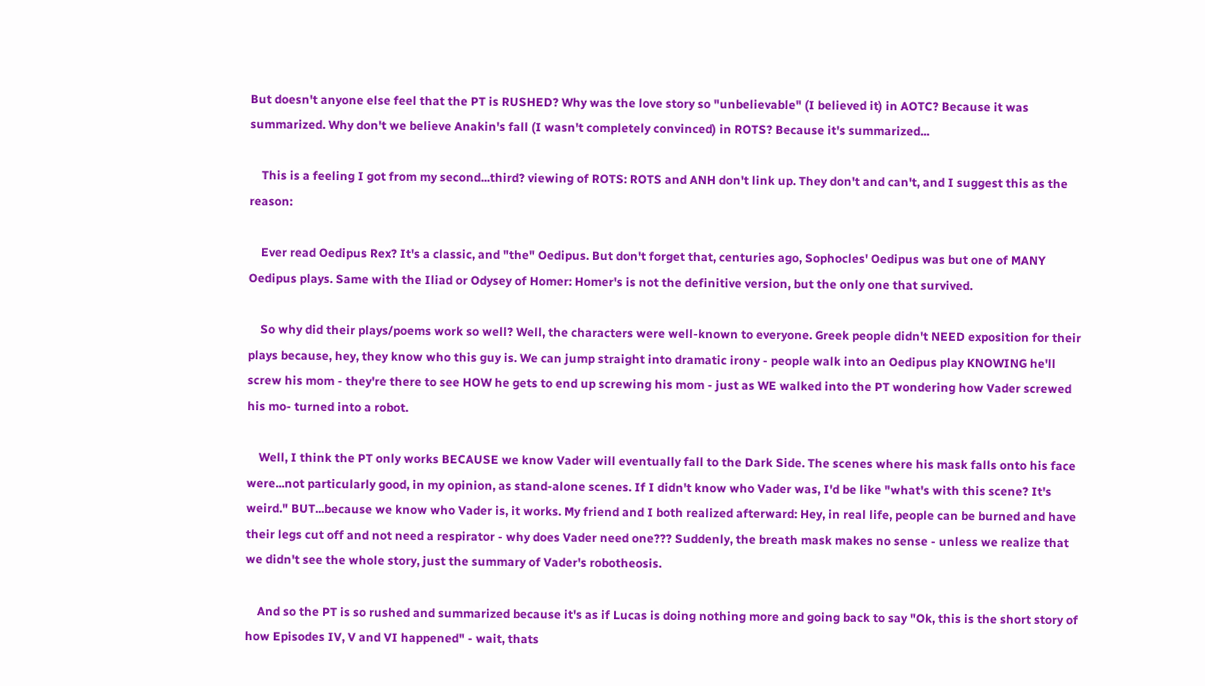But doesn't anyone else feel that the PT is RUSHED? Why was the love story so "unbelievable" (I believed it) in AOTC? Because it was summarized. Why don't we believe Anakin's fall (I wasn't completely convinced) in ROTS? Because it's summarized...

    This is a feeling I got from my second...third? viewing of ROTS: ROTS and ANH don't link up. They don't and can't, and I suggest this as the reason:

    Ever read Oedipus Rex? It's a classic, and "the" Oedipus. But don't forget that, centuries ago, Sophocles' Oedipus was but one of MANY Oedipus plays. Same with the Iliad or Odysey of Homer: Homer's is not the definitive version, but the only one that survived.

    So why did their plays/poems work so well? Well, the characters were well-known to everyone. Greek people didn't NEED exposition for their plays because, hey, they know who this guy is. We can jump straight into dramatic irony - people walk into an Oedipus play KNOWING he'll screw his mom - they're there to see HOW he gets to end up screwing his mom - just as WE walked into the PT wondering how Vader screwed his mo- turned into a robot.

    Well, I think the PT only works BECAUSE we know Vader will eventually fall to the Dark Side. The scenes where his mask falls onto his face were...not particularly good, in my opinion, as stand-alone scenes. If I didn't know who Vader was, I'd be like "what's with this scene? It's weird." BUT...because we know who Vader is, it works. My friend and I both realized afterward: Hey, in real life, people can be burned and have their legs cut off and not need a respirator - why does Vader need one??? Suddenly, the breath mask makes no sense - unless we realize that we didn't see the whole story, just the summary of Vader's robotheosis.

    And so the PT is so rushed and summarized because it's as if Lucas is doing nothing more and going back to say "Ok, this is the short story of how Episodes IV, V and VI happened" - wait, thats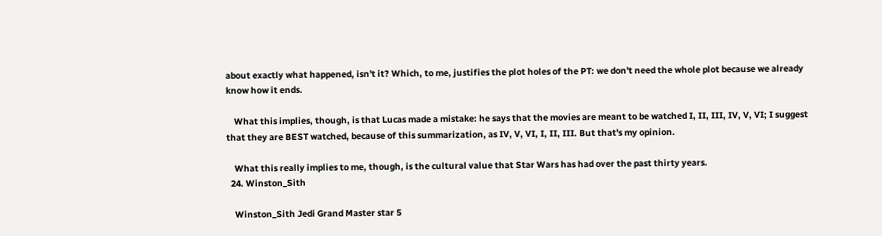about exactly what happened, isn't it? Which, to me, justifies the plot holes of the PT: we don't need the whole plot because we already know how it ends.

    What this implies, though, is that Lucas made a mistake: he says that the movies are meant to be watched I, II, III, IV, V, VI; I suggest that they are BEST watched, because of this summarization, as IV, V, VI, I, II, III. But that's my opinion.

    What this really implies to me, though, is the cultural value that Star Wars has had over the past thirty years.
  24. Winston_Sith

    Winston_Sith Jedi Grand Master star 5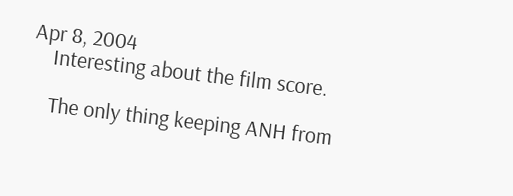Apr 8, 2004
    Interesting about the film score.

    The only thing keeping ANH from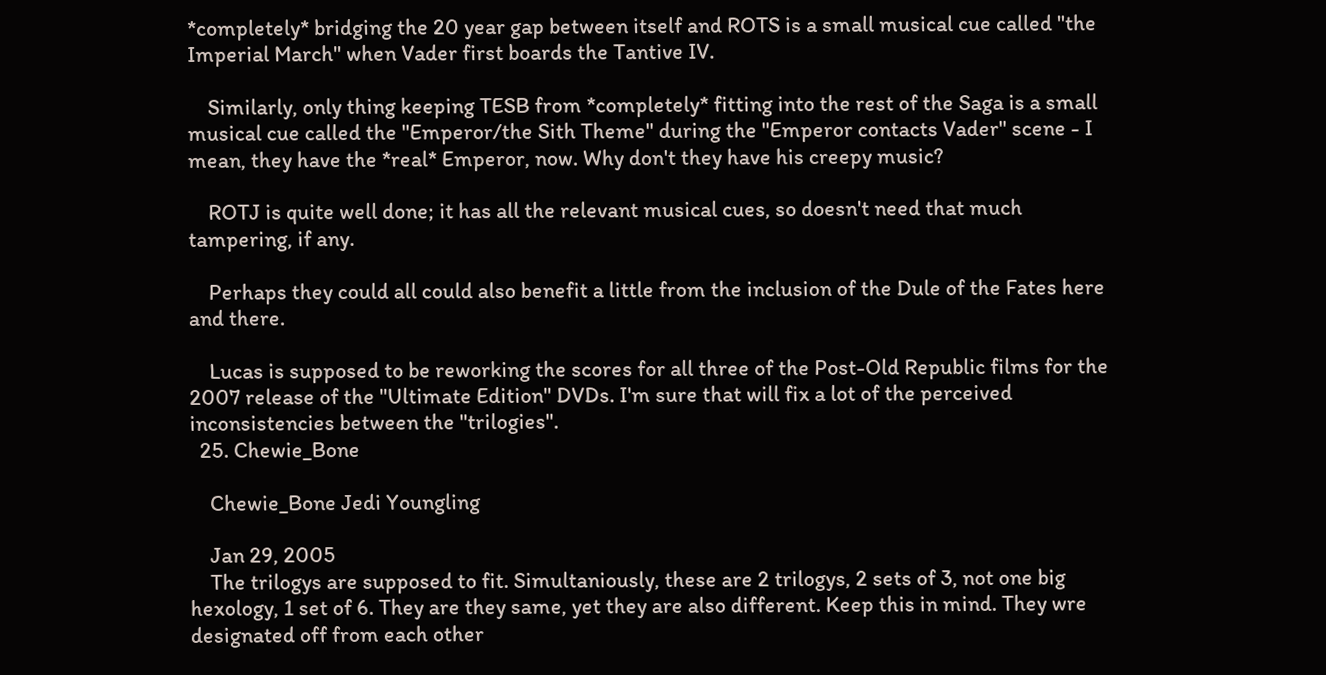*completely* bridging the 20 year gap between itself and ROTS is a small musical cue called "the Imperial March" when Vader first boards the Tantive IV.

    Similarly, only thing keeping TESB from *completely* fitting into the rest of the Saga is a small musical cue called the "Emperor/the Sith Theme" during the "Emperor contacts Vader" scene - I mean, they have the *real* Emperor, now. Why don't they have his creepy music?

    ROTJ is quite well done; it has all the relevant musical cues, so doesn't need that much tampering, if any.

    Perhaps they could all could also benefit a little from the inclusion of the Dule of the Fates here and there.

    Lucas is supposed to be reworking the scores for all three of the Post-Old Republic films for the 2007 release of the "Ultimate Edition" DVDs. I'm sure that will fix a lot of the perceived inconsistencies between the "trilogies".
  25. Chewie_Bone

    Chewie_Bone Jedi Youngling

    Jan 29, 2005
    The trilogys are supposed to fit. Simultaniously, these are 2 trilogys, 2 sets of 3, not one big hexology, 1 set of 6. They are they same, yet they are also different. Keep this in mind. They wre designated off from each other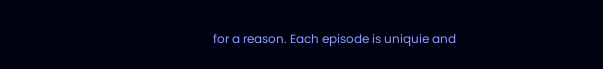for a reason. Each episode is uniquie and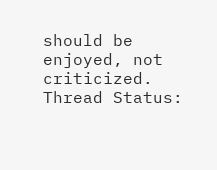should be enjoyed, not criticized.
Thread Status: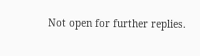Not open for further replies.